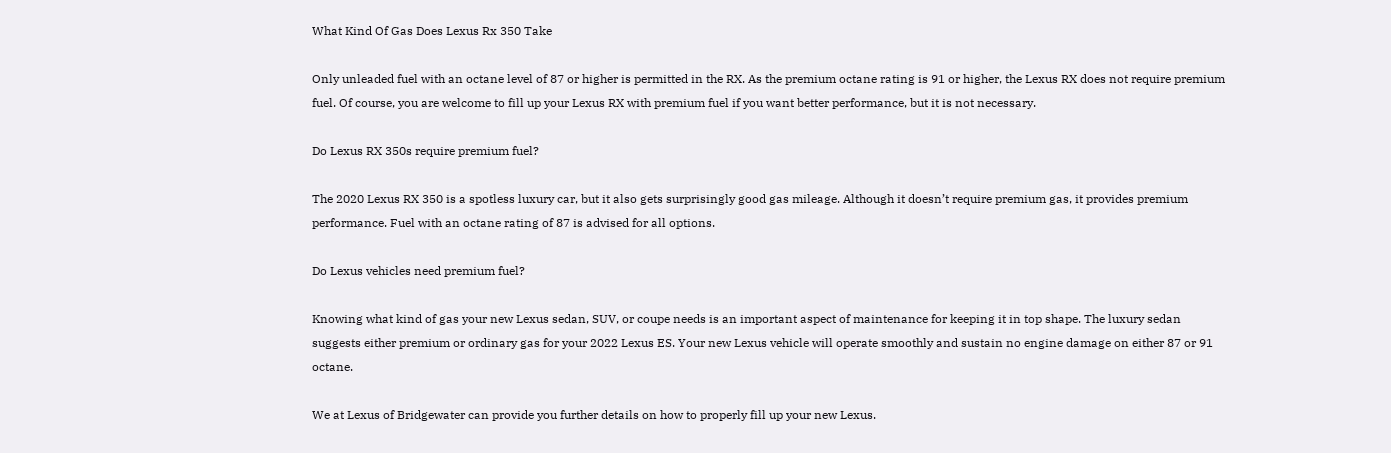What Kind Of Gas Does Lexus Rx 350 Take

Only unleaded fuel with an octane level of 87 or higher is permitted in the RX. As the premium octane rating is 91 or higher, the Lexus RX does not require premium fuel. Of course, you are welcome to fill up your Lexus RX with premium fuel if you want better performance, but it is not necessary.

Do Lexus RX 350s require premium fuel?

The 2020 Lexus RX 350 is a spotless luxury car, but it also gets surprisingly good gas mileage. Although it doesn’t require premium gas, it provides premium performance. Fuel with an octane rating of 87 is advised for all options.

Do Lexus vehicles need premium fuel?

Knowing what kind of gas your new Lexus sedan, SUV, or coupe needs is an important aspect of maintenance for keeping it in top shape. The luxury sedan suggests either premium or ordinary gas for your 2022 Lexus ES. Your new Lexus vehicle will operate smoothly and sustain no engine damage on either 87 or 91 octane.

We at Lexus of Bridgewater can provide you further details on how to properly fill up your new Lexus.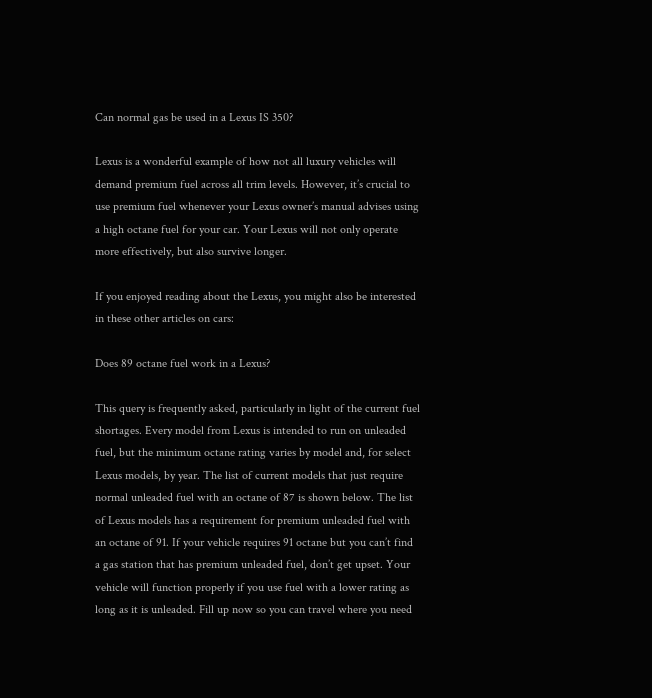Can normal gas be used in a Lexus IS 350?

Lexus is a wonderful example of how not all luxury vehicles will demand premium fuel across all trim levels. However, it’s crucial to use premium fuel whenever your Lexus owner’s manual advises using a high octane fuel for your car. Your Lexus will not only operate more effectively, but also survive longer.

If you enjoyed reading about the Lexus, you might also be interested in these other articles on cars:

Does 89 octane fuel work in a Lexus?

This query is frequently asked, particularly in light of the current fuel shortages. Every model from Lexus is intended to run on unleaded fuel, but the minimum octane rating varies by model and, for select Lexus models, by year. The list of current models that just require normal unleaded fuel with an octane of 87 is shown below. The list of Lexus models has a requirement for premium unleaded fuel with an octane of 91. If your vehicle requires 91 octane but you can’t find a gas station that has premium unleaded fuel, don’t get upset. Your vehicle will function properly if you use fuel with a lower rating as long as it is unleaded. Fill up now so you can travel where you need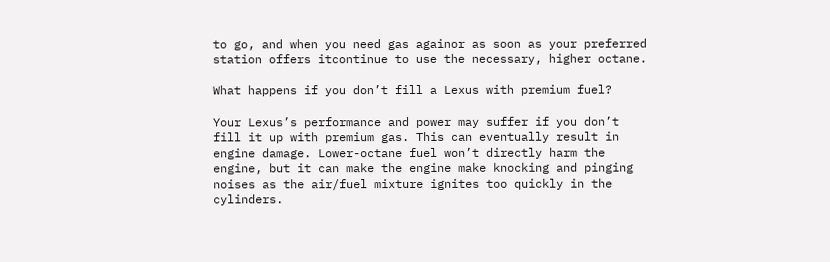to go, and when you need gas againor as soon as your preferred station offers itcontinue to use the necessary, higher octane.

What happens if you don’t fill a Lexus with premium fuel?

Your Lexus’s performance and power may suffer if you don’t fill it up with premium gas. This can eventually result in engine damage. Lower-octane fuel won’t directly harm the engine, but it can make the engine make knocking and pinging noises as the air/fuel mixture ignites too quickly in the cylinders.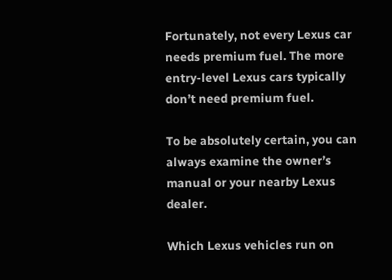Fortunately, not every Lexus car needs premium fuel. The more entry-level Lexus cars typically don’t need premium fuel.

To be absolutely certain, you can always examine the owner’s manual or your nearby Lexus dealer.

Which Lexus vehicles run on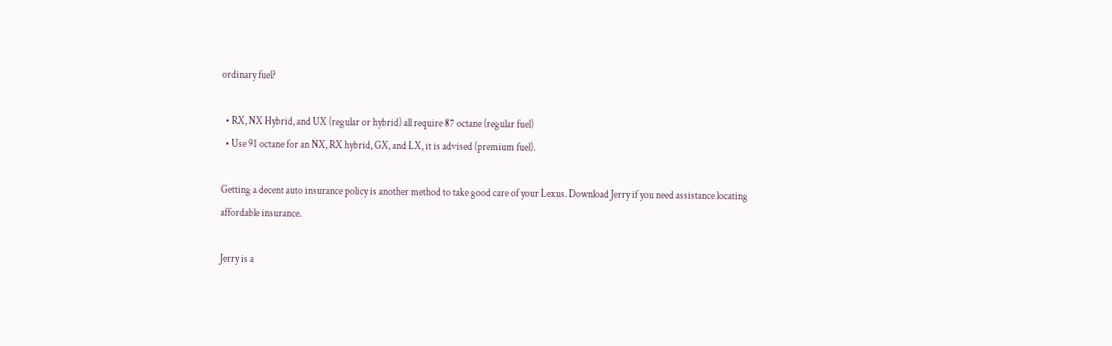ordinary fuel?

  • RX, NX Hybrid, and UX (regular or hybrid) all require 87 octane (regular fuel)
  • Use 91 octane for an NX, RX hybrid, GX, and LX, it is advised (premium fuel).

Getting a decent auto insurance policy is another method to take good care of your Lexus. Download Jerry if you need assistance locating affordable insurance.

Jerry is a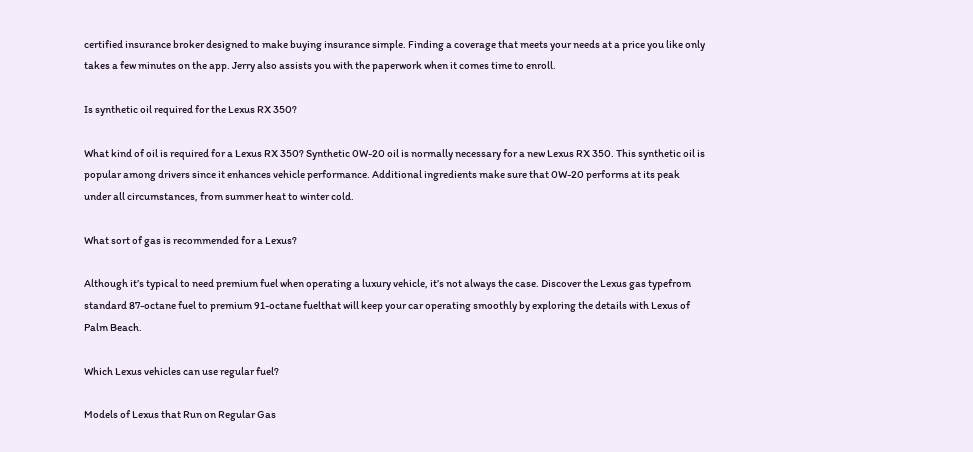certified insurance broker designed to make buying insurance simple. Finding a coverage that meets your needs at a price you like only takes a few minutes on the app. Jerry also assists you with the paperwork when it comes time to enroll.

Is synthetic oil required for the Lexus RX 350?

What kind of oil is required for a Lexus RX 350? Synthetic 0W-20 oil is normally necessary for a new Lexus RX 350. This synthetic oil is popular among drivers since it enhances vehicle performance. Additional ingredients make sure that 0W-20 performs at its peak under all circumstances, from summer heat to winter cold.

What sort of gas is recommended for a Lexus?

Although it’s typical to need premium fuel when operating a luxury vehicle, it’s not always the case. Discover the Lexus gas typefrom standard 87-octane fuel to premium 91-octane fuelthat will keep your car operating smoothly by exploring the details with Lexus of Palm Beach.

Which Lexus vehicles can use regular fuel?

Models of Lexus that Run on Regular Gas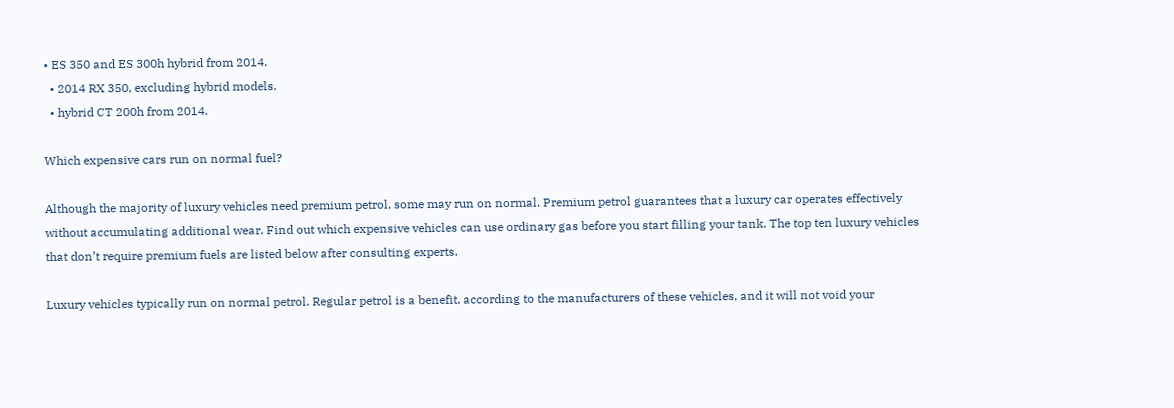• ES 350 and ES 300h hybrid from 2014.
  • 2014 RX 350, excluding hybrid models.
  • hybrid CT 200h from 2014.

Which expensive cars run on normal fuel?

Although the majority of luxury vehicles need premium petrol, some may run on normal. Premium petrol guarantees that a luxury car operates effectively without accumulating additional wear. Find out which expensive vehicles can use ordinary gas before you start filling your tank. The top ten luxury vehicles that don’t require premium fuels are listed below after consulting experts.

Luxury vehicles typically run on normal petrol. Regular petrol is a benefit, according to the manufacturers of these vehicles, and it will not void your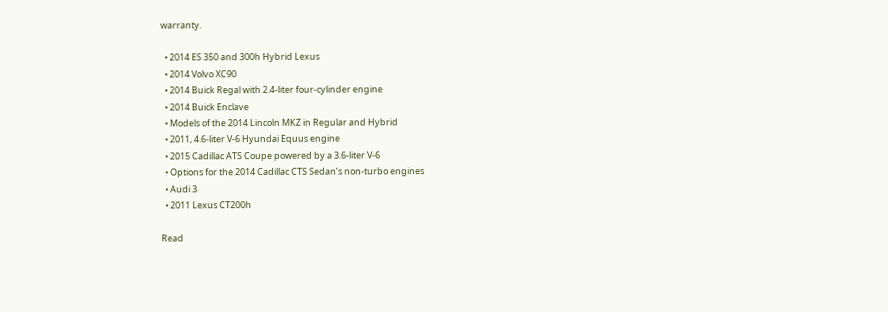warranty.

  • 2014 ES 350 and 300h Hybrid Lexus
  • 2014 Volvo XC90
  • 2014 Buick Regal with 2.4-liter four-cylinder engine
  • 2014 Buick Enclave
  • Models of the 2014 Lincoln MKZ in Regular and Hybrid
  • 2011, 4.6-liter V-6 Hyundai Equus engine
  • 2015 Cadillac ATS Coupe powered by a 3.6-liter V-6
  • Options for the 2014 Cadillac CTS Sedan’s non-turbo engines
  • Audi 3
  • 2011 Lexus CT200h

Read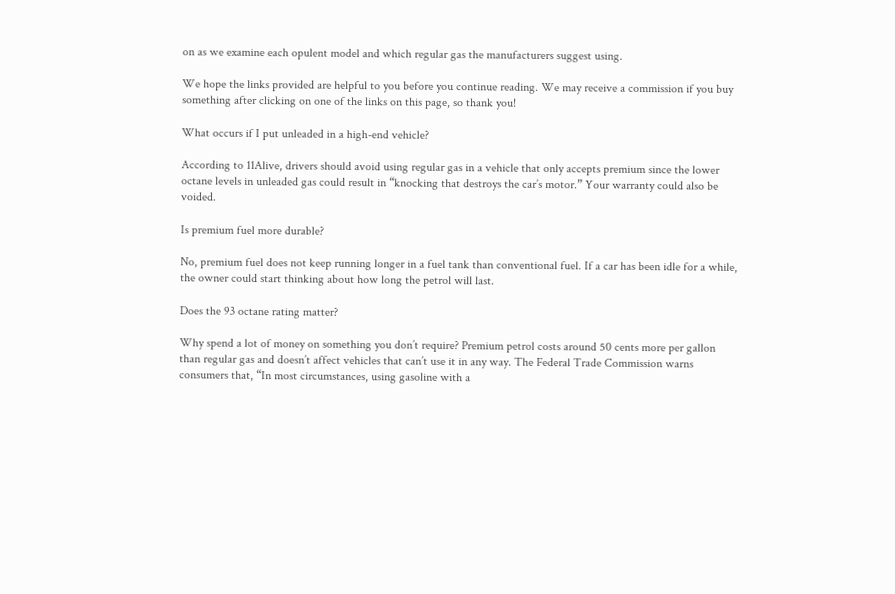on as we examine each opulent model and which regular gas the manufacturers suggest using.

We hope the links provided are helpful to you before you continue reading. We may receive a commission if you buy something after clicking on one of the links on this page, so thank you!

What occurs if I put unleaded in a high-end vehicle?

According to 11Alive, drivers should avoid using regular gas in a vehicle that only accepts premium since the lower octane levels in unleaded gas could result in “knocking that destroys the car’s motor.” Your warranty could also be voided.

Is premium fuel more durable?

No, premium fuel does not keep running longer in a fuel tank than conventional fuel. If a car has been idle for a while, the owner could start thinking about how long the petrol will last.

Does the 93 octane rating matter?

Why spend a lot of money on something you don’t require? Premium petrol costs around 50 cents more per gallon than regular gas and doesn’t affect vehicles that can’t use it in any way. The Federal Trade Commission warns consumers that, “In most circumstances, using gasoline with a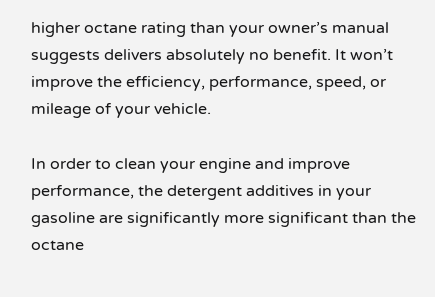higher octane rating than your owner’s manual suggests delivers absolutely no benefit. It won’t improve the efficiency, performance, speed, or mileage of your vehicle.

In order to clean your engine and improve performance, the detergent additives in your gasoline are significantly more significant than the octane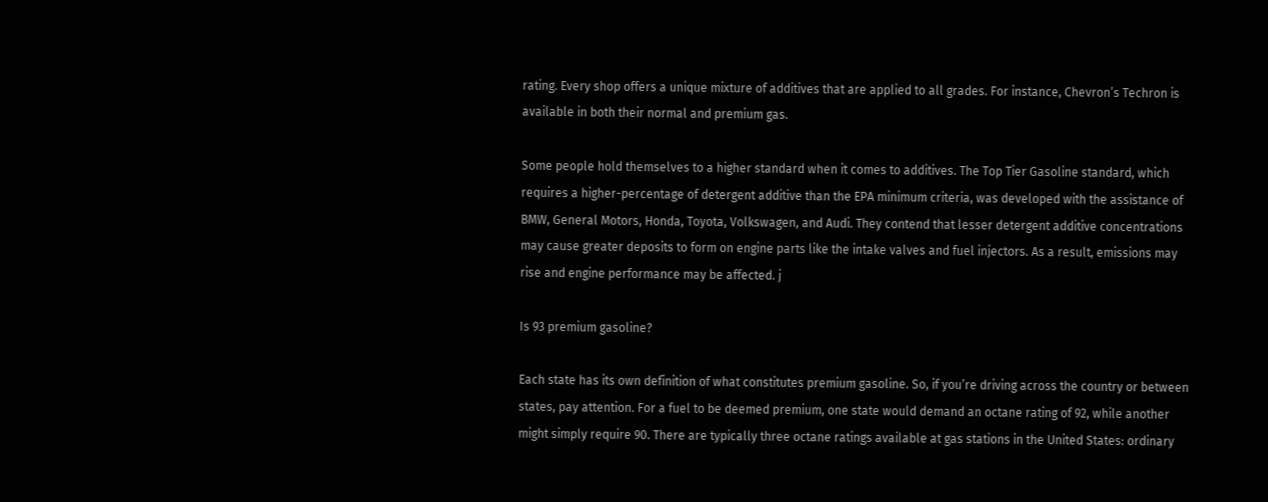rating. Every shop offers a unique mixture of additives that are applied to all grades. For instance, Chevron’s Techron is available in both their normal and premium gas.

Some people hold themselves to a higher standard when it comes to additives. The Top Tier Gasoline standard, which requires a higher-percentage of detergent additive than the EPA minimum criteria, was developed with the assistance of BMW, General Motors, Honda, Toyota, Volkswagen, and Audi. They contend that lesser detergent additive concentrations may cause greater deposits to form on engine parts like the intake valves and fuel injectors. As a result, emissions may rise and engine performance may be affected. j

Is 93 premium gasoline?

Each state has its own definition of what constitutes premium gasoline. So, if you’re driving across the country or between states, pay attention. For a fuel to be deemed premium, one state would demand an octane rating of 92, while another might simply require 90. There are typically three octane ratings available at gas stations in the United States: ordinary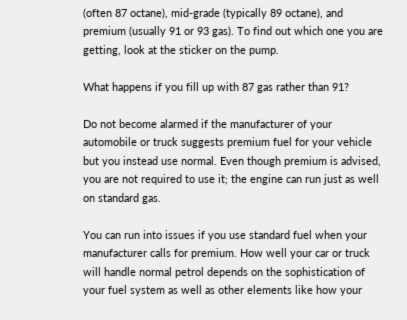(often 87 octane), mid-grade (typically 89 octane), and premium (usually 91 or 93 gas). To find out which one you are getting, look at the sticker on the pump.

What happens if you fill up with 87 gas rather than 91?

Do not become alarmed if the manufacturer of your automobile or truck suggests premium fuel for your vehicle but you instead use normal. Even though premium is advised, you are not required to use it; the engine can run just as well on standard gas.

You can run into issues if you use standard fuel when your manufacturer calls for premium. How well your car or truck will handle normal petrol depends on the sophistication of your fuel system as well as other elements like how your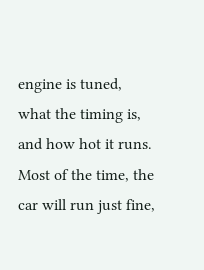engine is tuned, what the timing is, and how hot it runs. Most of the time, the car will run just fine,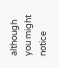although you might notice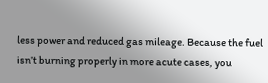less power and reduced gas mileage. Because the fuel isn’t burning properly in more acute cases, you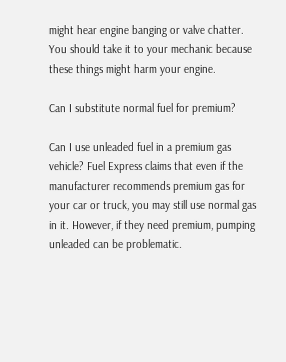might hear engine banging or valve chatter. You should take it to your mechanic because these things might harm your engine.

Can I substitute normal fuel for premium?

Can I use unleaded fuel in a premium gas vehicle? Fuel Express claims that even if the manufacturer recommends premium gas for your car or truck, you may still use normal gas in it. However, if they need premium, pumping unleaded can be problematic.